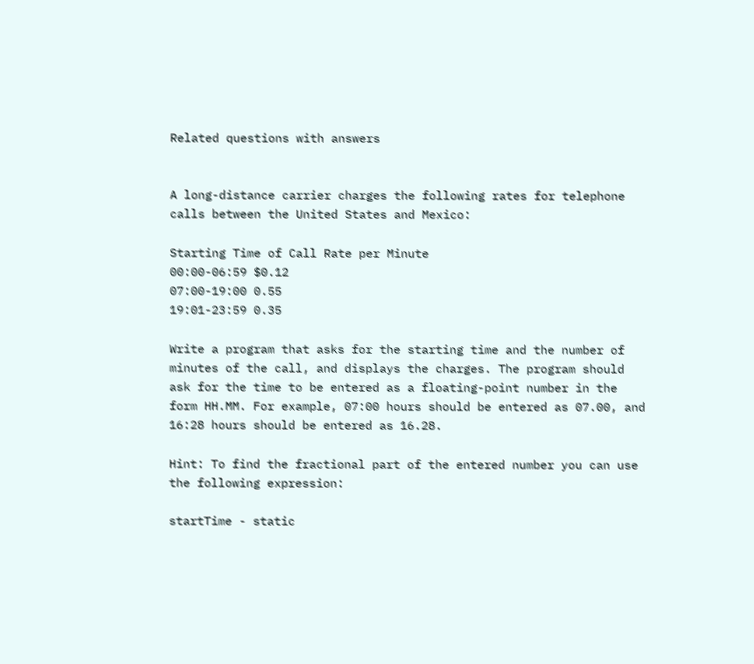Related questions with answers


A long-distance carrier charges the following rates for telephone calls between the United States and Mexico:

Starting Time of Call Rate per Minute
00:00-06:59 $0.12
07:00-19:00 0.55
19:01-23:59 0.35

Write a program that asks for the starting time and the number of minutes of the call, and displays the charges. The program should ask for the time to be entered as a floating-point number in the form HH.MM. For example, 07:00 hours should be entered as 07.00, and 16:28 hours should be entered as 16.28.

Hint: To find the fractional part of the entered number you can use the following expression:

startTime - static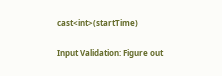cast<int>(startTime)

Input Validation: Figure out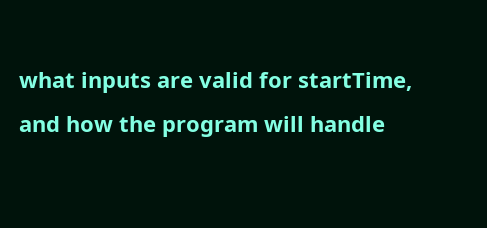what inputs are valid for startTime, and how the program will handle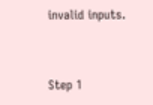invalid inputs.


Step 1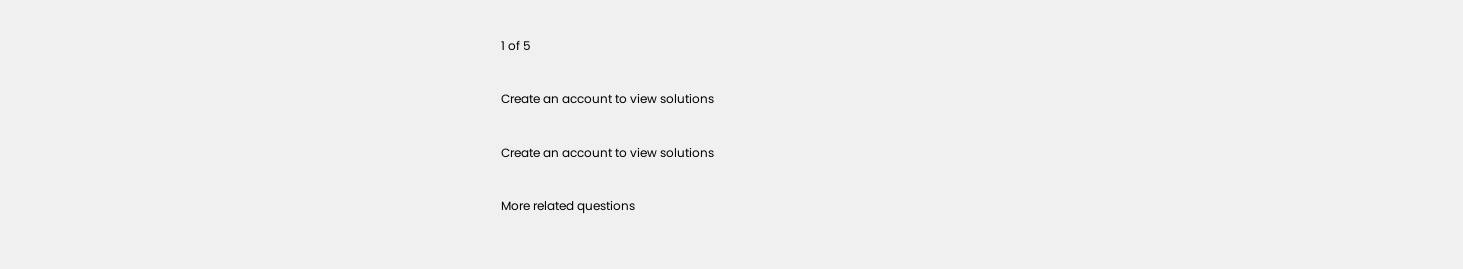1 of 5

Create an account to view solutions

Create an account to view solutions

More related questions